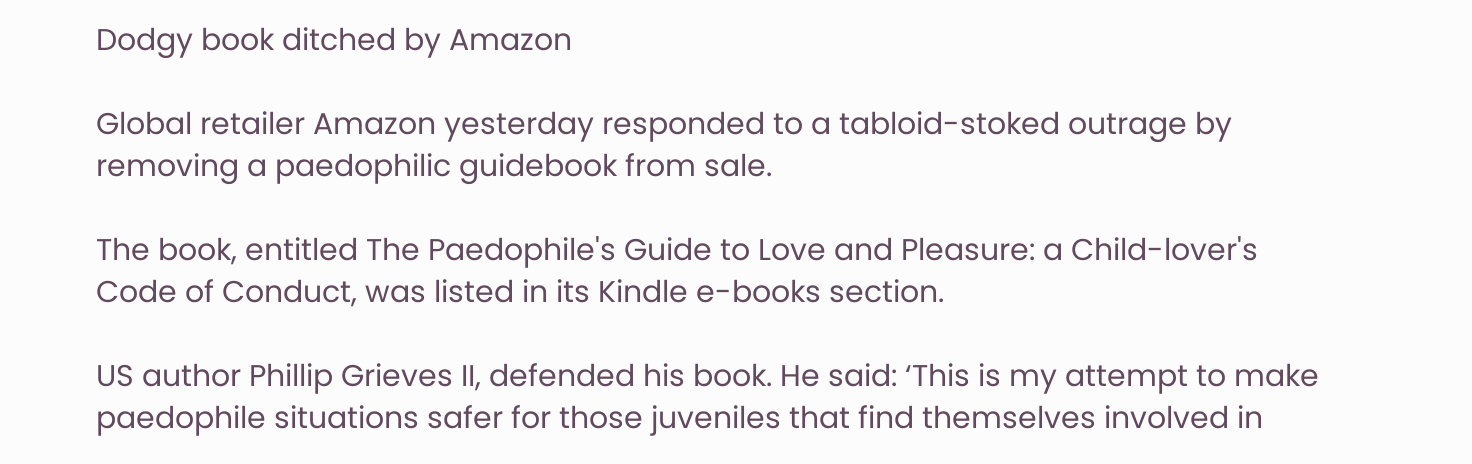Dodgy book ditched by Amazon

Global retailer Amazon yesterday responded to a tabloid-stoked outrage by removing a paedophilic guidebook from sale.

The book, entitled The Paedophile's Guide to Love and Pleasure: a Child-lover's Code of Conduct, was listed in its Kindle e-books section.

US author Phillip Grieves II, defended his book. He said: ‘This is my attempt to make paedophile situations safer for those juveniles that find themselves involved in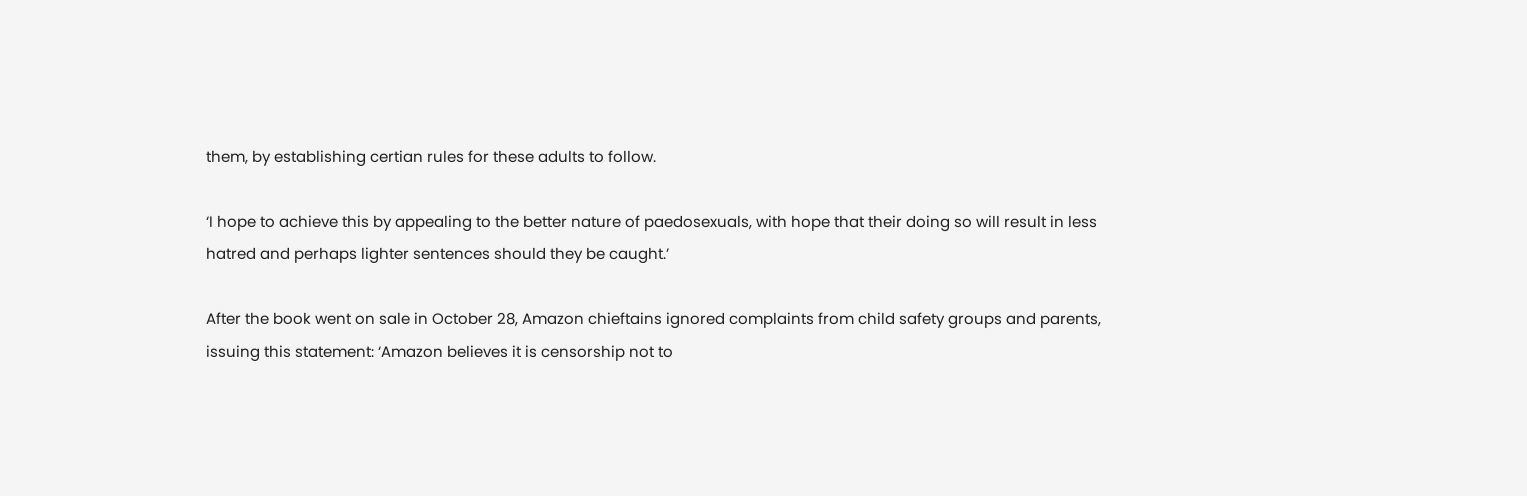them, by establishing certian rules for these adults to follow.

‘I hope to achieve this by appealing to the better nature of paedosexuals, with hope that their doing so will result in less hatred and perhaps lighter sentences should they be caught.’

After the book went on sale in October 28, Amazon chieftains ignored complaints from child safety groups and parents, issuing this statement: ‘Amazon believes it is censorship not to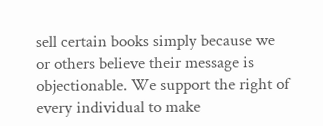sell certain books simply because we or others believe their message is objectionable. We support the right of every individual to make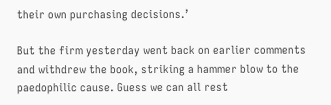their own purchasing decisions.’

But the firm yesterday went back on earlier comments and withdrew the book, striking a hammer blow to the paedophilic cause. Guess we can all rest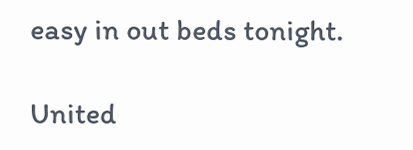easy in out beds tonight.

United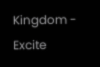Kingdom - Excite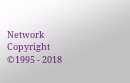Network Copyright ©1995 - 2018